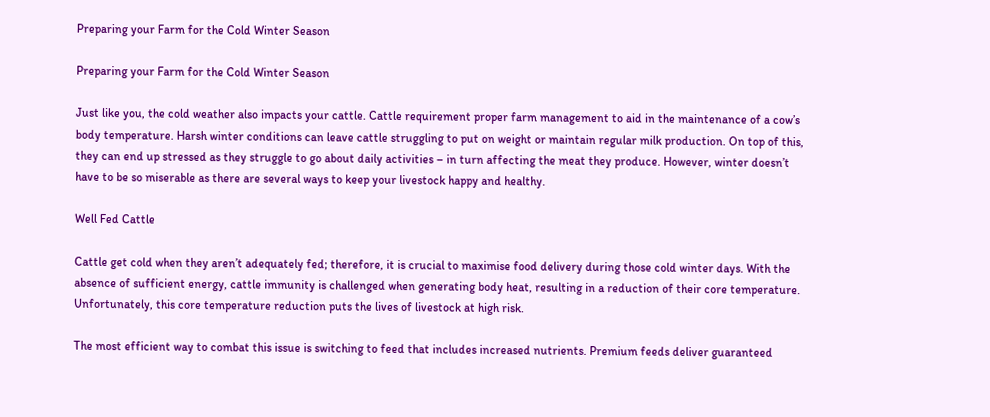Preparing your Farm for the Cold Winter Season

Preparing your Farm for the Cold Winter Season

Just like you, the cold weather also impacts your cattle. Cattle requirement proper farm management to aid in the maintenance of a cow’s body temperature. Harsh winter conditions can leave cattle struggling to put on weight or maintain regular milk production. On top of this, they can end up stressed as they struggle to go about daily activities – in turn affecting the meat they produce. However, winter doesn’t have to be so miserable as there are several ways to keep your livestock happy and healthy.

Well Fed Cattle

Cattle get cold when they aren’t adequately fed; therefore, it is crucial to maximise food delivery during those cold winter days. With the absence of sufficient energy, cattle immunity is challenged when generating body heat, resulting in a reduction of their core temperature. Unfortunately, this core temperature reduction puts the lives of livestock at high risk.

The most efficient way to combat this issue is switching to feed that includes increased nutrients. Premium feeds deliver guaranteed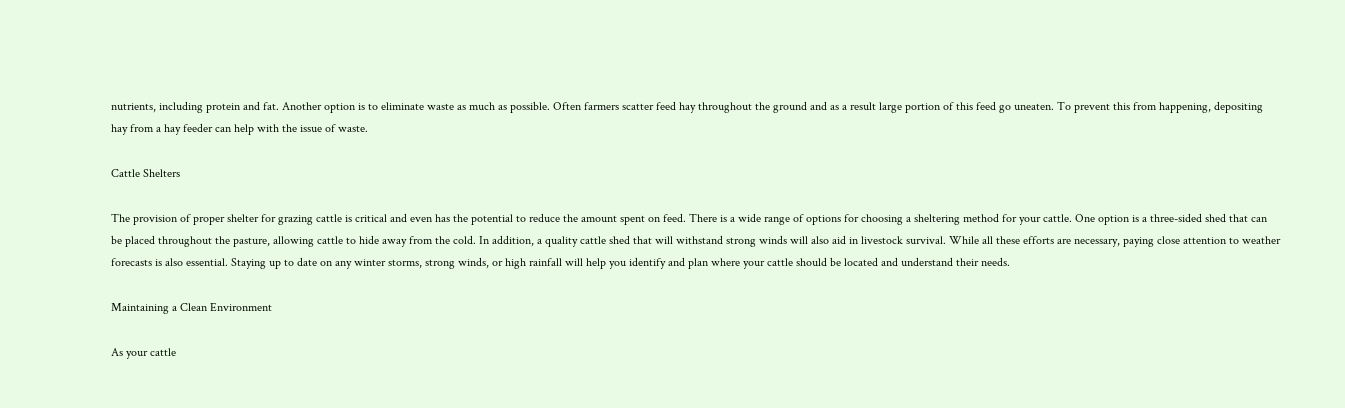nutrients, including protein and fat. Another option is to eliminate waste as much as possible. Often farmers scatter feed hay throughout the ground and as a result large portion of this feed go uneaten. To prevent this from happening, depositing hay from a hay feeder can help with the issue of waste.

Cattle Shelters

The provision of proper shelter for grazing cattle is critical and even has the potential to reduce the amount spent on feed. There is a wide range of options for choosing a sheltering method for your cattle. One option is a three-sided shed that can be placed throughout the pasture, allowing cattle to hide away from the cold. In addition, a quality cattle shed that will withstand strong winds will also aid in livestock survival. While all these efforts are necessary, paying close attention to weather forecasts is also essential. Staying up to date on any winter storms, strong winds, or high rainfall will help you identify and plan where your cattle should be located and understand their needs.

Maintaining a Clean Environment

As your cattle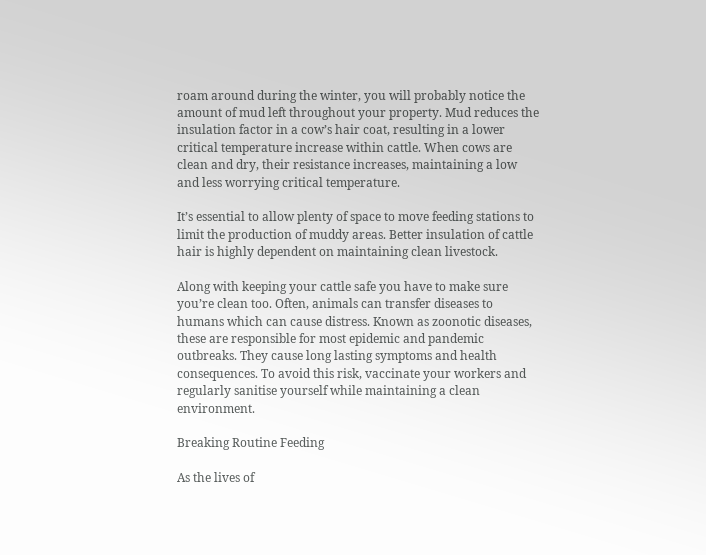roam around during the winter, you will probably notice the amount of mud left throughout your property. Mud reduces the insulation factor in a cow’s hair coat, resulting in a lower critical temperature increase within cattle. When cows are clean and dry, their resistance increases, maintaining a low and less worrying critical temperature.

It’s essential to allow plenty of space to move feeding stations to limit the production of muddy areas. Better insulation of cattle hair is highly dependent on maintaining clean livestock.

Along with keeping your cattle safe you have to make sure you’re clean too. Often, animals can transfer diseases to humans which can cause distress. Known as zoonotic diseases, these are responsible for most epidemic and pandemic outbreaks. They cause long lasting symptoms and health consequences. To avoid this risk, vaccinate your workers and regularly sanitise yourself while maintaining a clean environment.

Breaking Routine Feeding

As the lives of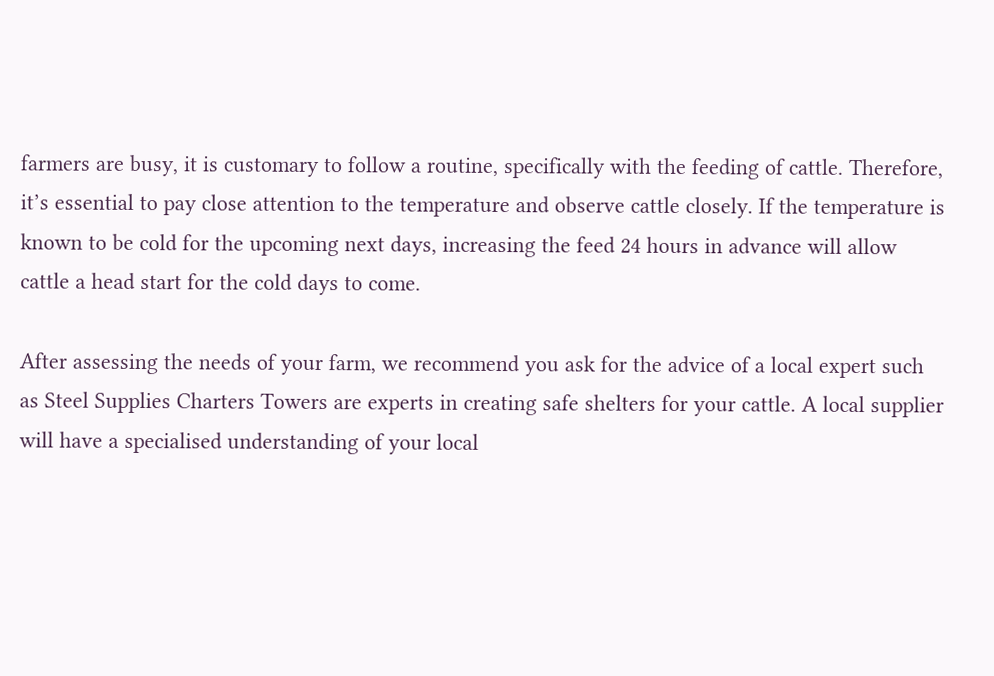farmers are busy, it is customary to follow a routine, specifically with the feeding of cattle. Therefore, it’s essential to pay close attention to the temperature and observe cattle closely. If the temperature is known to be cold for the upcoming next days, increasing the feed 24 hours in advance will allow cattle a head start for the cold days to come.

After assessing the needs of your farm, we recommend you ask for the advice of a local expert such as Steel Supplies Charters Towers are experts in creating safe shelters for your cattle. A local supplier will have a specialised understanding of your local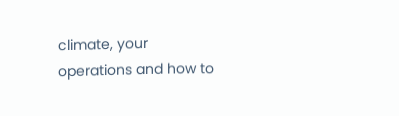climate, your operations and how to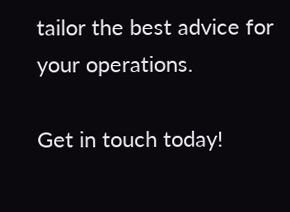tailor the best advice for your operations.

Get in touch today!